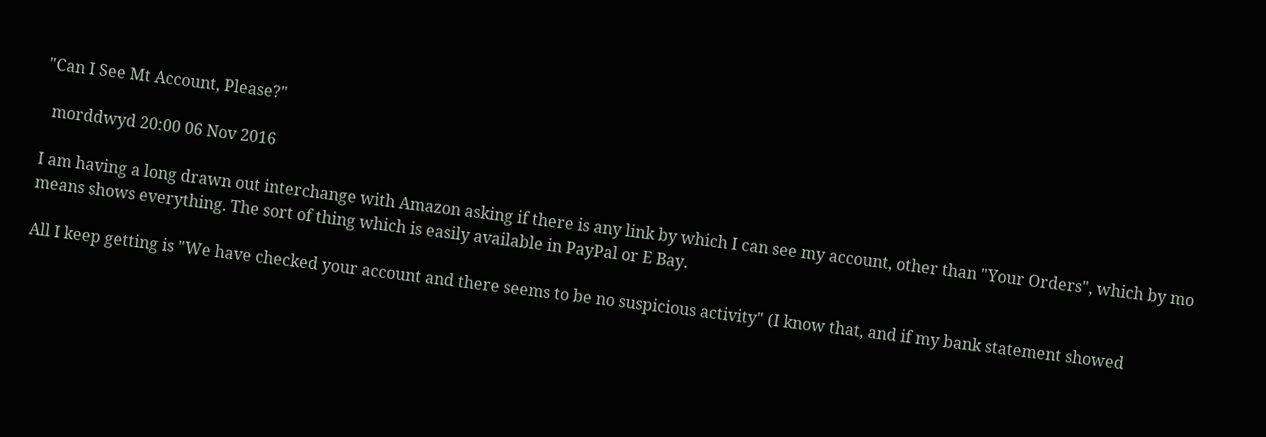"Can I See Mt Account, Please?"

  morddwyd 20:00 06 Nov 2016

I am having a long drawn out interchange with Amazon asking if there is any link by which I can see my account, other than "Your Orders", which by mo means shows everything. The sort of thing which is easily available in PayPal or E Bay.

All I keep getting is "We have checked your account and there seems to be no suspicious activity" (I know that, and if my bank statement showed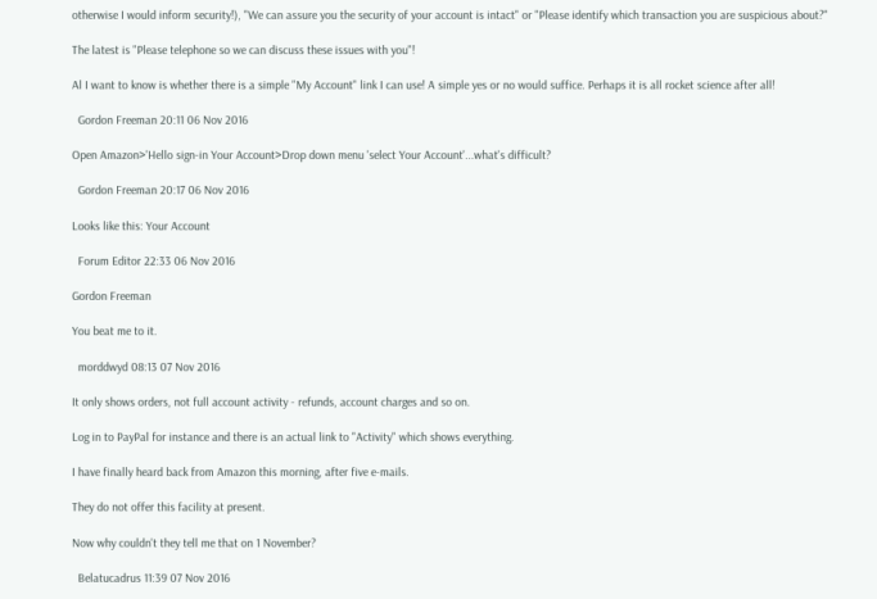otherwise I would inform security!), "We can assure you the security of your account is intact" or "Please identify which transaction you are suspicious about?"

The latest is "Please telephone so we can discuss these issues with you"!

Al I want to know is whether there is a simple "My Account" link I can use! A simple yes or no would suffice. Perhaps it is all rocket science after all!

  Gordon Freeman 20:11 06 Nov 2016

Open Amazon>'Hello sign-in Your Account>Drop down menu 'select Your Account'...what's difficult?

  Gordon Freeman 20:17 06 Nov 2016

Looks like this: Your Account

  Forum Editor 22:33 06 Nov 2016

Gordon Freeman

You beat me to it.

  morddwyd 08:13 07 Nov 2016

It only shows orders, not full account activity - refunds, account charges and so on.

Log in to PayPal for instance and there is an actual link to "Activity" which shows everything.

I have finally heard back from Amazon this morning, after five e-mails.

They do not offer this facility at present.

Now why couldn't they tell me that on 1 November?

  Belatucadrus 11:39 07 Nov 2016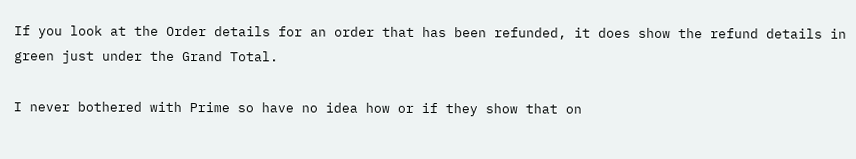If you look at the Order details for an order that has been refunded, it does show the refund details in green just under the Grand Total.

I never bothered with Prime so have no idea how or if they show that on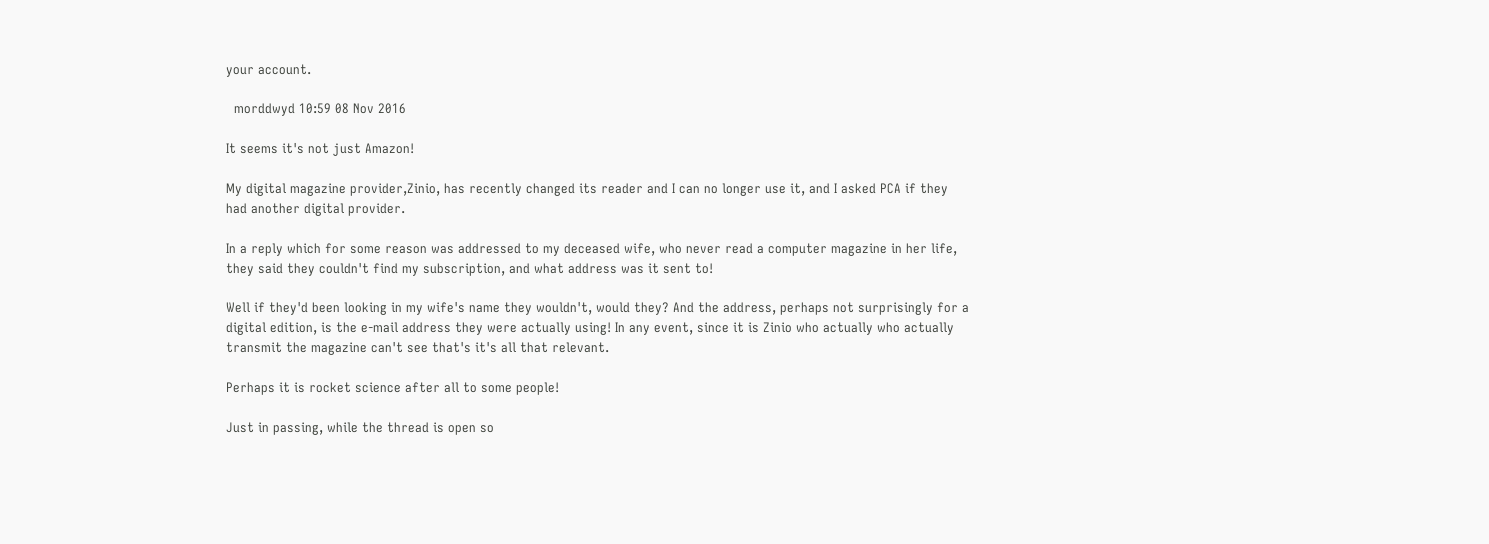your account.

  morddwyd 10:59 08 Nov 2016

It seems it's not just Amazon!

My digital magazine provider,Zinio, has recently changed its reader and I can no longer use it, and I asked PCA if they had another digital provider.

In a reply which for some reason was addressed to my deceased wife, who never read a computer magazine in her life, they said they couldn't find my subscription, and what address was it sent to!

Well if they'd been looking in my wife's name they wouldn't, would they? And the address, perhaps not surprisingly for a digital edition, is the e-mail address they were actually using! In any event, since it is Zinio who actually who actually transmit the magazine can't see that's it's all that relevant.

Perhaps it is rocket science after all to some people!

Just in passing, while the thread is open so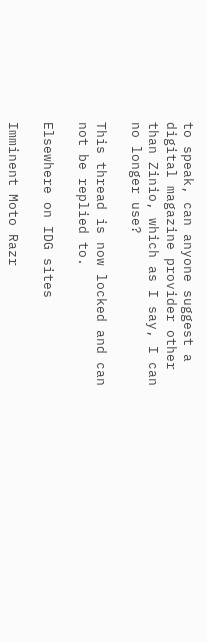to speak, can anyone suggest a digital magazine provider other than Zinio, which as I say, I can no longer use?

This thread is now locked and can not be replied to.

Elsewhere on IDG sites

Imminent Moto Razr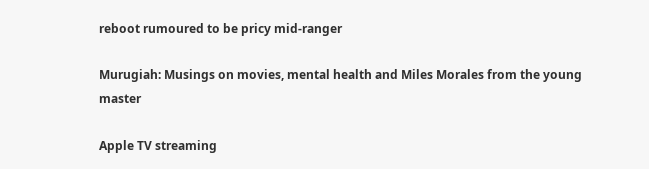reboot rumoured to be pricy mid-ranger

Murugiah: Musings on movies, mental health and Miles Morales from the young master

Apple TV streaming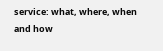service: what, where, when and how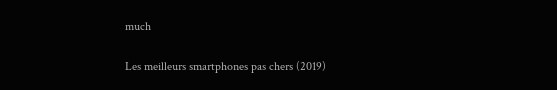much

Les meilleurs smartphones pas chers (2019)